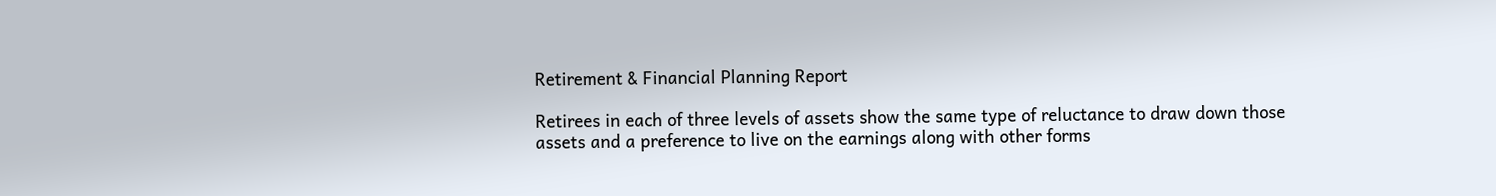Retirement & Financial Planning Report

Retirees in each of three levels of assets show the same type of reluctance to draw down those assets and a preference to live on the earnings along with other forms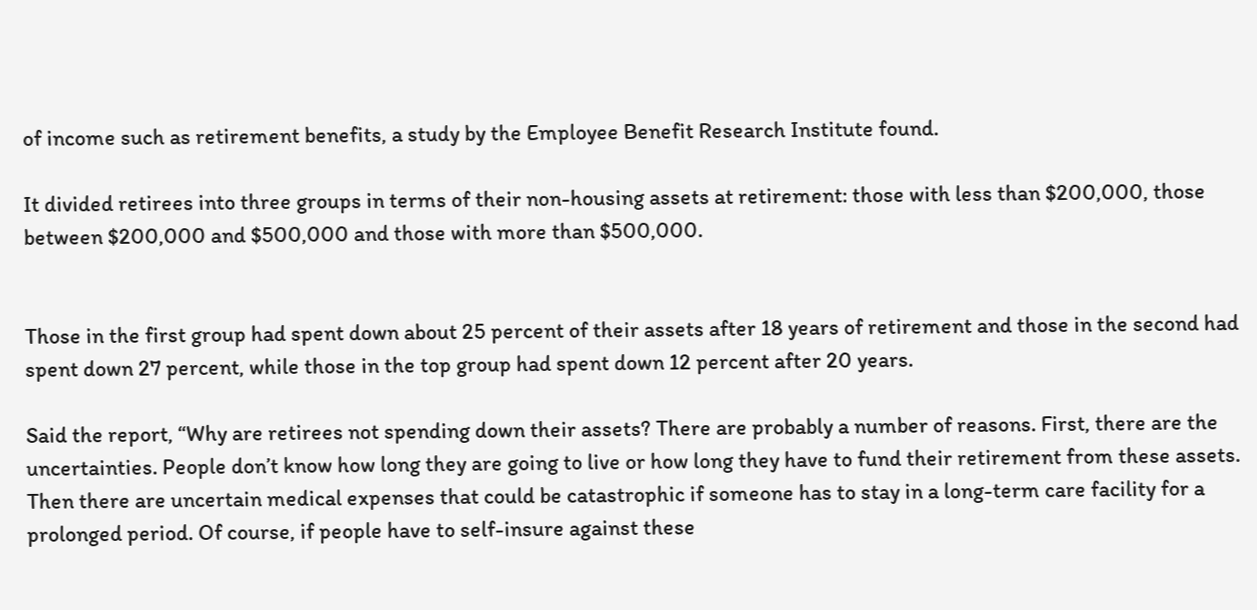of income such as retirement benefits, a study by the Employee Benefit Research Institute found.

It divided retirees into three groups in terms of their non-housing assets at retirement: those with less than $200,000, those between $200,000 and $500,000 and those with more than $500,000.


Those in the first group had spent down about 25 percent of their assets after 18 years of retirement and those in the second had spent down 27 percent, while those in the top group had spent down 12 percent after 20 years.

Said the report, “Why are retirees not spending down their assets? There are probably a number of reasons. First, there are the uncertainties. People don’t know how long they are going to live or how long they have to fund their retirement from these assets. Then there are uncertain medical expenses that could be catastrophic if someone has to stay in a long-term care facility for a prolonged period. Of course, if people have to self-insure against these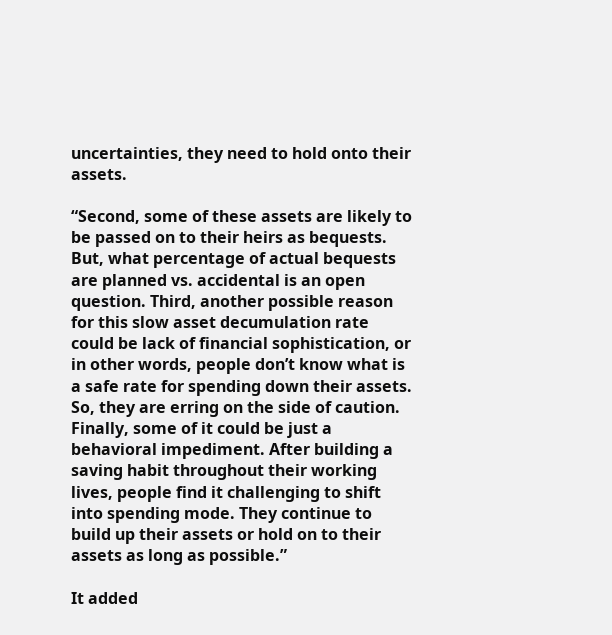uncertainties, they need to hold onto their assets.

“Second, some of these assets are likely to be passed on to their heirs as bequests. But, what percentage of actual bequests are planned vs. accidental is an open question. Third, another possible reason for this slow asset decumulation rate could be lack of financial sophistication, or in other words, people don’t know what is a safe rate for spending down their assets. So, they are erring on the side of caution. Finally, some of it could be just a behavioral impediment. After building a saving habit throughout their working lives, people find it challenging to shift into spending mode. They continue to build up their assets or hold on to their assets as long as possible.”

It added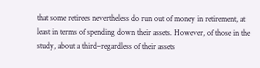that some retirees nevertheless do run out of money in retirement, at least in terms of spending down their assets. However, of those in the study, about a third–regardless of their assets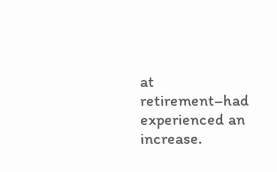at retirement–had experienced an increase.